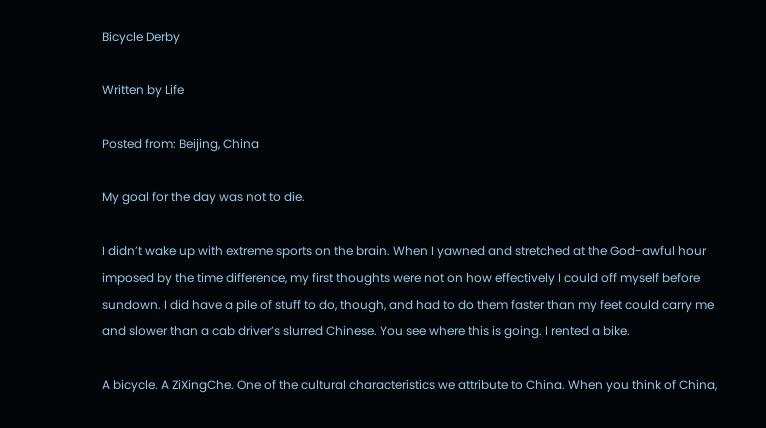Bicycle Derby

Written by Life

Posted from: Beijing, China

My goal for the day was not to die.

I didn’t wake up with extreme sports on the brain. When I yawned and stretched at the God-awful hour imposed by the time difference, my first thoughts were not on how effectively I could off myself before sundown. I did have a pile of stuff to do, though, and had to do them faster than my feet could carry me and slower than a cab driver’s slurred Chinese. You see where this is going. I rented a bike.

A bicycle. A ZiXingChe. One of the cultural characteristics we attribute to China. When you think of China,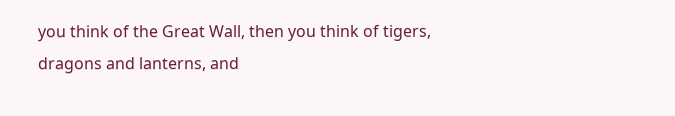you think of the Great Wall, then you think of tigers, dragons and lanterns, and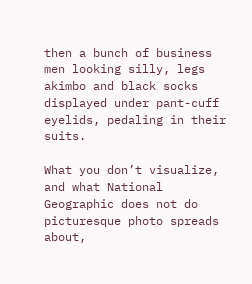then a bunch of business men looking silly, legs akimbo and black socks displayed under pant-cuff eyelids, pedaling in their suits.

What you don’t visualize, and what National Geographic does not do picturesque photo spreads about,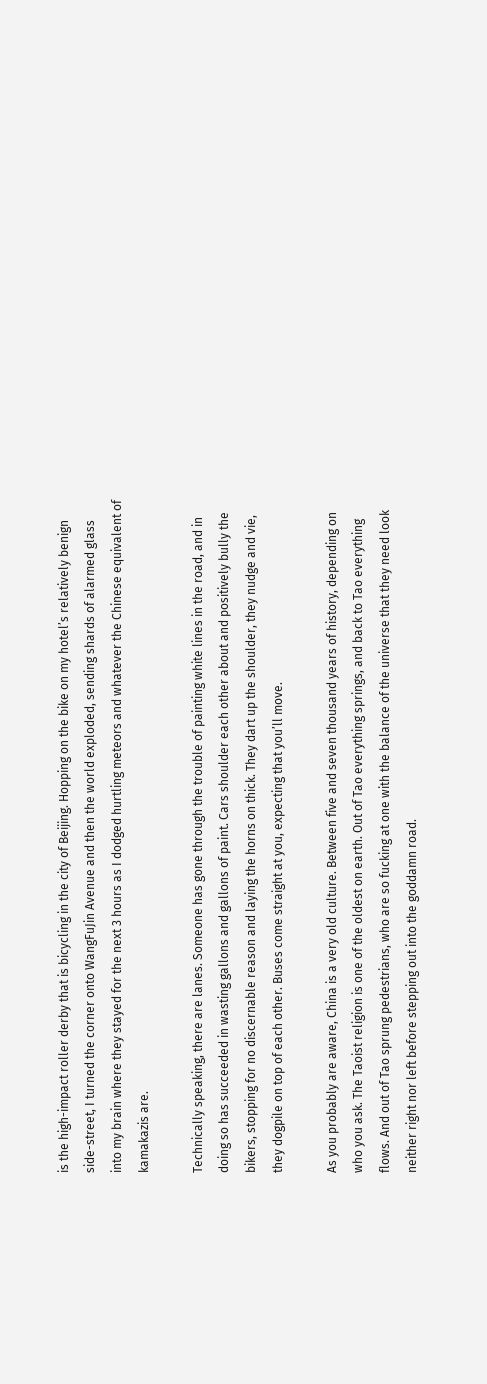is the high-impact roller derby that is bicycling in the city of Beijing. Hopping on the bike on my hotel’s relatively benign side-street, I turned the corner onto WangFuJin Avenue and then the world exploded, sending shards of alarmed glass into my brain where they stayed for the next 3 hours as I dodged hurtling meteors and whatever the Chinese equivalent of kamakazis are.

Technically speaking, there are lanes. Someone has gone through the trouble of painting white lines in the road, and in doing so has succeeded in wasting gallons and gallons of paint. Cars shoulder each other about and positively bully the bikers, stopping for no discernable reason and laying the horns on thick. They dart up the shoulder, they nudge and vie, they dogpile on top of each other. Buses come straight at you, expecting that you’ll move.

As you probably are aware, China is a very old culture. Between five and seven thousand years of history, depending on who you ask. The Taoist religion is one of the oldest on earth. Out of Tao everything springs, and back to Tao everything flows. And out of Tao sprung pedestrians, who are so fucking at one with the balance of the universe that they need look neither right nor left before stepping out into the goddamn road.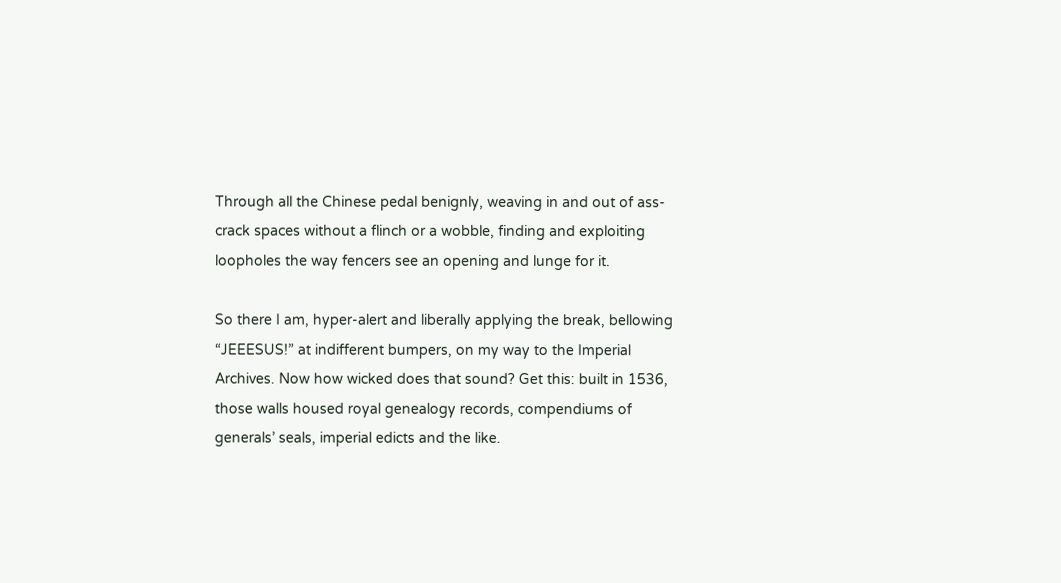Through all the Chinese pedal benignly, weaving in and out of ass-crack spaces without a flinch or a wobble, finding and exploiting loopholes the way fencers see an opening and lunge for it.

So there I am, hyper-alert and liberally applying the break, bellowing “JEEESUS!” at indifferent bumpers, on my way to the Imperial Archives. Now how wicked does that sound? Get this: built in 1536, those walls housed royal genealogy records, compendiums of generals’ seals, imperial edicts and the like.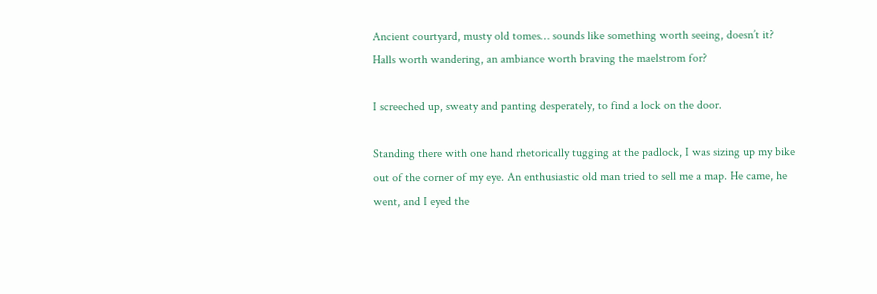Ancient courtyard, musty old tomes… sounds like something worth seeing, doesn’t it? Halls worth wandering, an ambiance worth braving the maelstrom for?

I screeched up, sweaty and panting desperately, to find a lock on the door.

Standing there with one hand rhetorically tugging at the padlock, I was sizing up my bike out of the corner of my eye. An enthusiastic old man tried to sell me a map. He came, he went, and I eyed the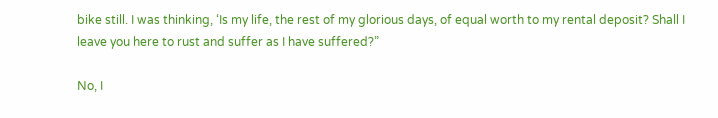bike still. I was thinking, ‘Is my life, the rest of my glorious days, of equal worth to my rental deposit? Shall I leave you here to rust and suffer as I have suffered?”

No, I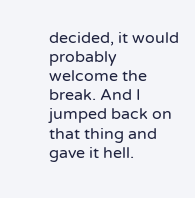decided, it would probably welcome the break. And I jumped back on that thing and gave it hell.